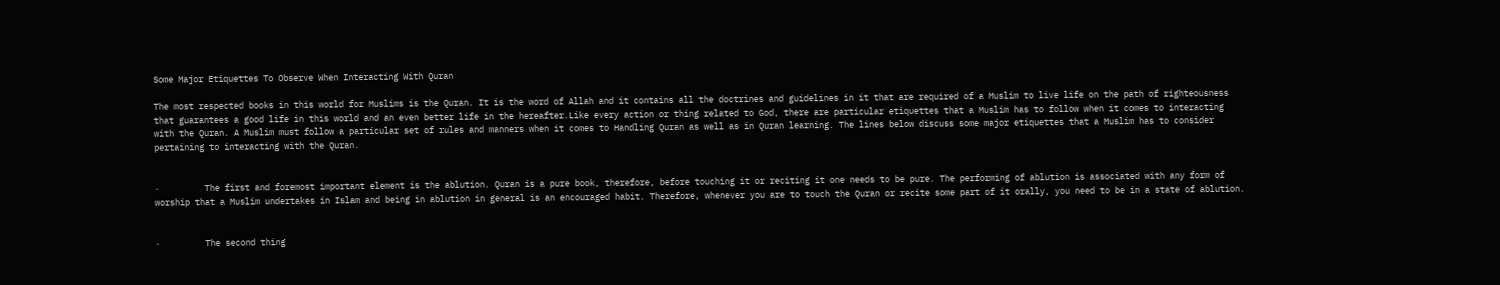Some Major Etiquettes To Observe When Interacting With Quran

The most respected books in this world for Muslims is the Quran. It is the word of Allah and it contains all the doctrines and guidelines in it that are required of a Muslim to live life on the path of righteousness that guarantees a good life in this world and an even better life in the hereafter.Like every action or thing related to God, there are particular etiquettes that a Muslim has to follow when it comes to interacting with the Quran. A Muslim must follow a particular set of rules and manners when it comes to Handling Quran as well as in Quran learning. The lines below discuss some major etiquettes that a Muslim has to consider pertaining to interacting with the Quran.


·         The first and foremost important element is the ablution. Quran is a pure book, therefore, before touching it or reciting it one needs to be pure. The performing of ablution is associated with any form of worship that a Muslim undertakes in Islam and being in ablution in general is an encouraged habit. Therefore, whenever you are to touch the Quran or recite some part of it orally, you need to be in a state of ablution.


·         The second thing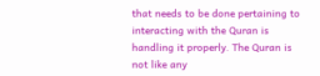that needs to be done pertaining to interacting with the Quran is handling it properly. The Quran is not like any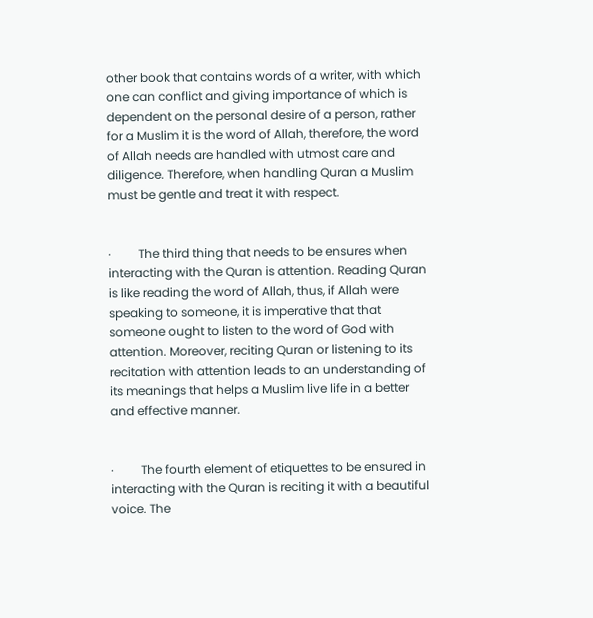other book that contains words of a writer, with which one can conflict and giving importance of which is dependent on the personal desire of a person, rather for a Muslim it is the word of Allah, therefore, the word of Allah needs are handled with utmost care and diligence. Therefore, when handling Quran a Muslim must be gentle and treat it with respect.


·         The third thing that needs to be ensures when interacting with the Quran is attention. Reading Quran is like reading the word of Allah, thus, if Allah were speaking to someone, it is imperative that that someone ought to listen to the word of God with attention. Moreover, reciting Quran or listening to its recitation with attention leads to an understanding of its meanings that helps a Muslim live life in a better and effective manner.


·         The fourth element of etiquettes to be ensured in interacting with the Quran is reciting it with a beautiful voice. The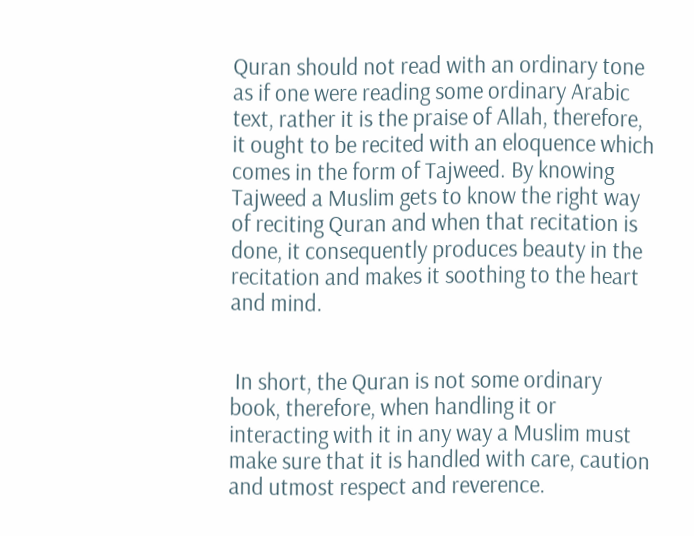Quran should not read with an ordinary tone as if one were reading some ordinary Arabic text, rather it is the praise of Allah, therefore, it ought to be recited with an eloquence which comes in the form of Tajweed. By knowing Tajweed a Muslim gets to know the right way of reciting Quran and when that recitation is done, it consequently produces beauty in the recitation and makes it soothing to the heart and mind.


 In short, the Quran is not some ordinary book, therefore, when handling it or interacting with it in any way a Muslim must make sure that it is handled with care, caution and utmost respect and reverence.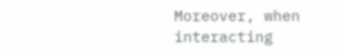Moreover, when interacting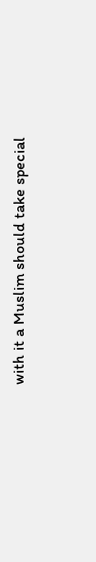with it a Muslim should take special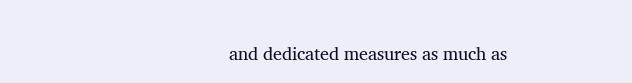and dedicated measures as much as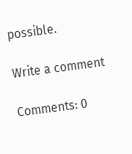possible.

Write a comment

Comments: 0